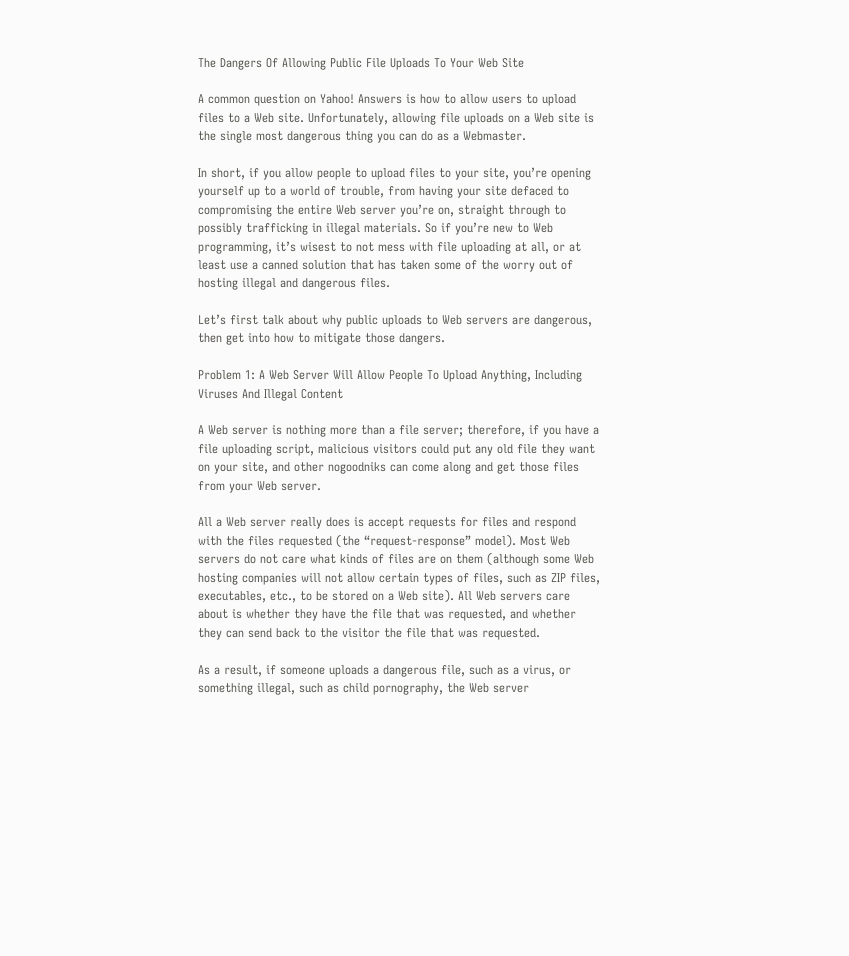The Dangers Of Allowing Public File Uploads To Your Web Site

A common question on Yahoo! Answers is how to allow users to upload files to a Web site. Unfortunately, allowing file uploads on a Web site is the single most dangerous thing you can do as a Webmaster.

In short, if you allow people to upload files to your site, you’re opening yourself up to a world of trouble, from having your site defaced to compromising the entire Web server you’re on, straight through to possibly trafficking in illegal materials. So if you’re new to Web programming, it’s wisest to not mess with file uploading at all, or at least use a canned solution that has taken some of the worry out of hosting illegal and dangerous files.

Let’s first talk about why public uploads to Web servers are dangerous, then get into how to mitigate those dangers.

Problem 1: A Web Server Will Allow People To Upload Anything, Including Viruses And Illegal Content

A Web server is nothing more than a file server; therefore, if you have a file uploading script, malicious visitors could put any old file they want on your site, and other nogoodniks can come along and get those files from your Web server.

All a Web server really does is accept requests for files and respond with the files requested (the “request-response” model). Most Web servers do not care what kinds of files are on them (although some Web hosting companies will not allow certain types of files, such as ZIP files, executables, etc., to be stored on a Web site). All Web servers care about is whether they have the file that was requested, and whether they can send back to the visitor the file that was requested.

As a result, if someone uploads a dangerous file, such as a virus, or something illegal, such as child pornography, the Web server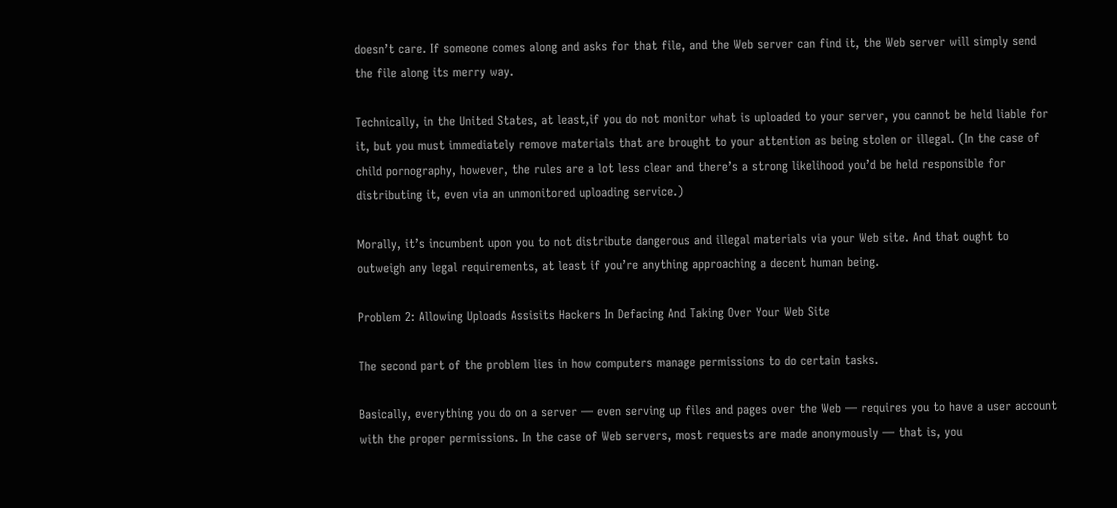doesn’t care. If someone comes along and asks for that file, and the Web server can find it, the Web server will simply send the file along its merry way.

Technically, in the United States, at least,if you do not monitor what is uploaded to your server, you cannot be held liable for it, but you must immediately remove materials that are brought to your attention as being stolen or illegal. (In the case of child pornography, however, the rules are a lot less clear and there’s a strong likelihood you’d be held responsible for distributing it, even via an unmonitored uploading service.)

Morally, it’s incumbent upon you to not distribute dangerous and illegal materials via your Web site. And that ought to outweigh any legal requirements, at least if you’re anything approaching a decent human being.

Problem 2: Allowing Uploads Assisits Hackers In Defacing And Taking Over Your Web Site

The second part of the problem lies in how computers manage permissions to do certain tasks.

Basically, everything you do on a server — even serving up files and pages over the Web — requires you to have a user account with the proper permissions. In the case of Web servers, most requests are made anonymously — that is, you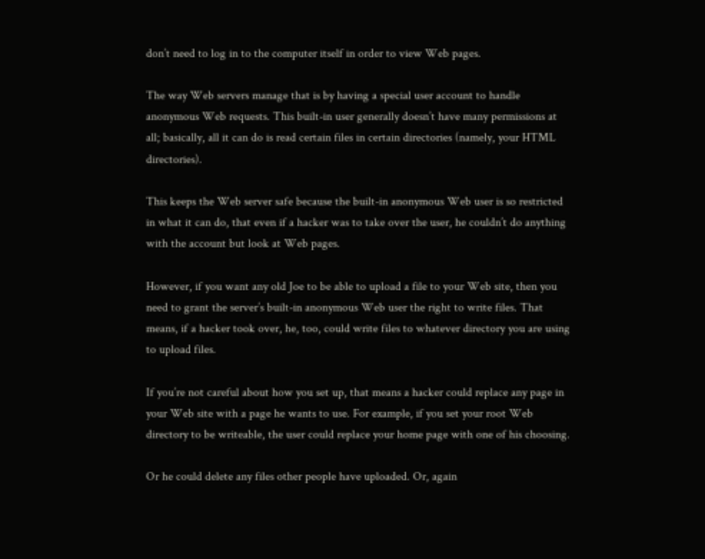don’t need to log in to the computer itself in order to view Web pages.

The way Web servers manage that is by having a special user account to handle anonymous Web requests. This built-in user generally doesn’t have many permissions at all; basically, all it can do is read certain files in certain directories (namely, your HTML directories).

This keeps the Web server safe because the built-in anonymous Web user is so restricted in what it can do, that even if a hacker was to take over the user, he couldn’t do anything with the account but look at Web pages.

However, if you want any old Joe to be able to upload a file to your Web site, then you need to grant the server’s built-in anonymous Web user the right to write files. That means, if a hacker took over, he, too, could write files to whatever directory you are using to upload files.

If you’re not careful about how you set up, that means a hacker could replace any page in your Web site with a page he wants to use. For example, if you set your root Web directory to be writeable, the user could replace your home page with one of his choosing.

Or he could delete any files other people have uploaded. Or, again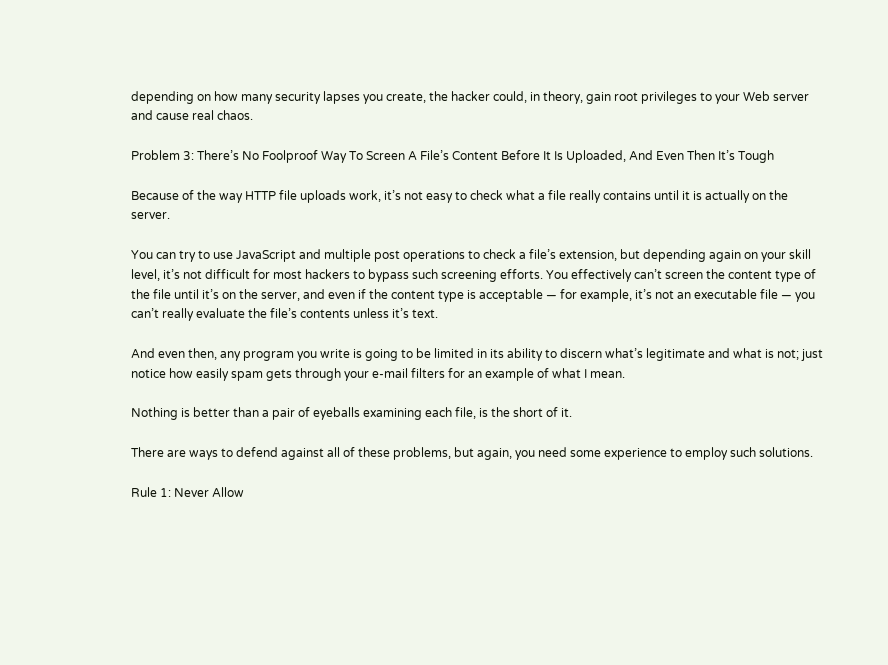depending on how many security lapses you create, the hacker could, in theory, gain root privileges to your Web server and cause real chaos.

Problem 3: There’s No Foolproof Way To Screen A File’s Content Before It Is Uploaded, And Even Then It’s Tough

Because of the way HTTP file uploads work, it’s not easy to check what a file really contains until it is actually on the server.

You can try to use JavaScript and multiple post operations to check a file’s extension, but depending again on your skill level, it’s not difficult for most hackers to bypass such screening efforts. You effectively can’t screen the content type of the file until it’s on the server, and even if the content type is acceptable — for example, it’s not an executable file — you can’t really evaluate the file’s contents unless it’s text.

And even then, any program you write is going to be limited in its ability to discern what’s legitimate and what is not; just notice how easily spam gets through your e-mail filters for an example of what I mean.

Nothing is better than a pair of eyeballs examining each file, is the short of it.

There are ways to defend against all of these problems, but again, you need some experience to employ such solutions.

Rule 1: Never Allow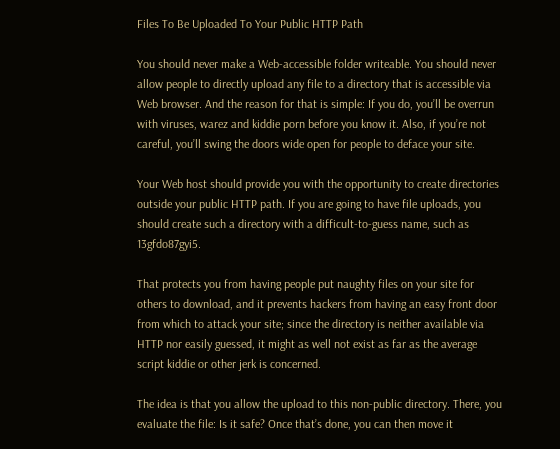Files To Be Uploaded To Your Public HTTP Path

You should never make a Web-accessible folder writeable. You should never allow people to directly upload any file to a directory that is accessible via Web browser. And the reason for that is simple: If you do, you’ll be overrun with viruses, warez and kiddie porn before you know it. Also, if you’re not careful, you’ll swing the doors wide open for people to deface your site.

Your Web host should provide you with the opportunity to create directories outside your public HTTP path. If you are going to have file uploads, you should create such a directory with a difficult-to-guess name, such as 13gfdo87gyi5.

That protects you from having people put naughty files on your site for others to download, and it prevents hackers from having an easy front door from which to attack your site; since the directory is neither available via HTTP nor easily guessed, it might as well not exist as far as the average script kiddie or other jerk is concerned.

The idea is that you allow the upload to this non-public directory. There, you evaluate the file: Is it safe? Once that’s done, you can then move it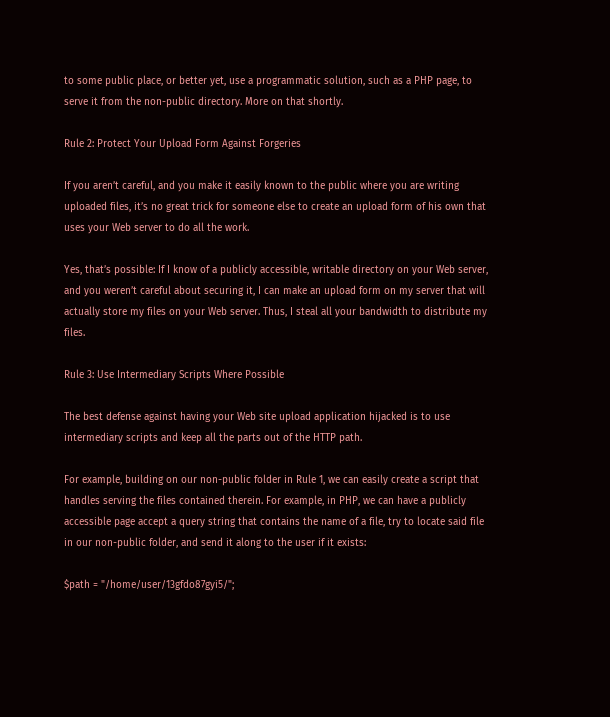to some public place, or better yet, use a programmatic solution, such as a PHP page, to serve it from the non-public directory. More on that shortly.

Rule 2: Protect Your Upload Form Against Forgeries

If you aren’t careful, and you make it easily known to the public where you are writing uploaded files, it’s no great trick for someone else to create an upload form of his own that uses your Web server to do all the work.

Yes, that’s possible: If I know of a publicly accessible, writable directory on your Web server, and you weren’t careful about securing it, I can make an upload form on my server that will actually store my files on your Web server. Thus, I steal all your bandwidth to distribute my files.

Rule 3: Use Intermediary Scripts Where Possible

The best defense against having your Web site upload application hijacked is to use intermediary scripts and keep all the parts out of the HTTP path.

For example, building on our non-public folder in Rule 1, we can easily create a script that handles serving the files contained therein. For example, in PHP, we can have a publicly accessible page accept a query string that contains the name of a file, try to locate said file in our non-public folder, and send it along to the user if it exists:

$path = "/home/user/13gfdo87gyi5/";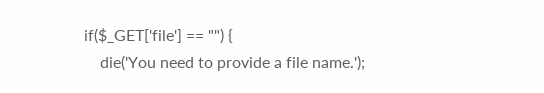if($_GET['file'] == "") {
    die('You need to provide a file name.');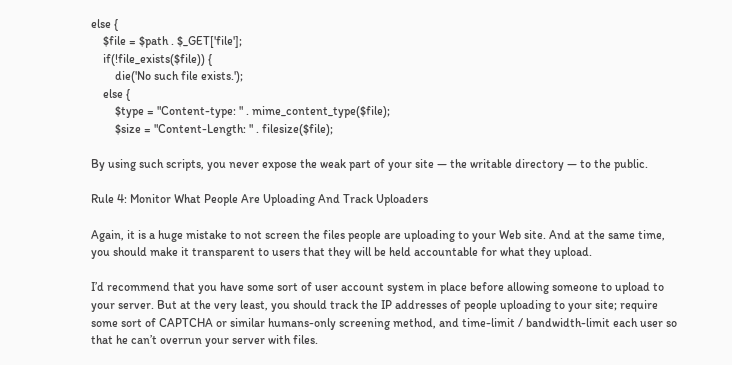else {
    $file = $path . $_GET['file'];
    if(!file_exists($file)) {
        die('No such file exists.');
    else {
        $type = "Content-type: " . mime_content_type($file);
        $size = "Content-Length: " . filesize($file);

By using such scripts, you never expose the weak part of your site — the writable directory — to the public.

Rule 4: Monitor What People Are Uploading And Track Uploaders

Again, it is a huge mistake to not screen the files people are uploading to your Web site. And at the same time, you should make it transparent to users that they will be held accountable for what they upload.

I’d recommend that you have some sort of user account system in place before allowing someone to upload to your server. But at the very least, you should track the IP addresses of people uploading to your site; require some sort of CAPTCHA or similar humans-only screening method, and time-limit / bandwidth-limit each user so that he can’t overrun your server with files.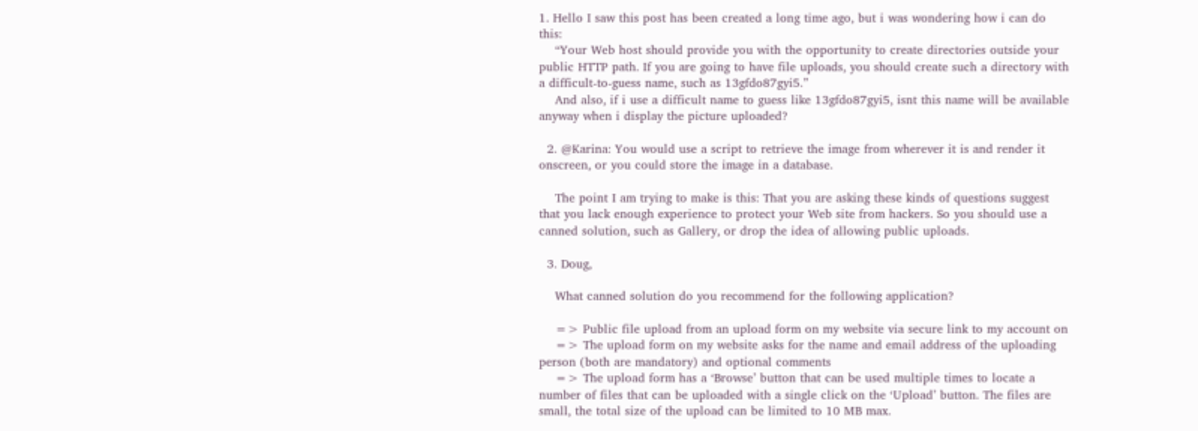1. Hello I saw this post has been created a long time ago, but i was wondering how i can do this:
    “Your Web host should provide you with the opportunity to create directories outside your public HTTP path. If you are going to have file uploads, you should create such a directory with a difficult-to-guess name, such as 13gfdo87gyi5.”
    And also, if i use a difficult name to guess like 13gfdo87gyi5, isnt this name will be available anyway when i display the picture uploaded?

  2. @Karina: You would use a script to retrieve the image from wherever it is and render it onscreen, or you could store the image in a database.

    The point I am trying to make is this: That you are asking these kinds of questions suggest that you lack enough experience to protect your Web site from hackers. So you should use a canned solution, such as Gallery, or drop the idea of allowing public uploads.

  3. Doug,

    What canned solution do you recommend for the following application?

    => Public file upload from an upload form on my website via secure link to my account on
    => The upload form on my website asks for the name and email address of the uploading person (both are mandatory) and optional comments
    => The upload form has a ‘Browse’ button that can be used multiple times to locate a number of files that can be uploaded with a single click on the ‘Upload’ button. The files are small, the total size of the upload can be limited to 10 MB max.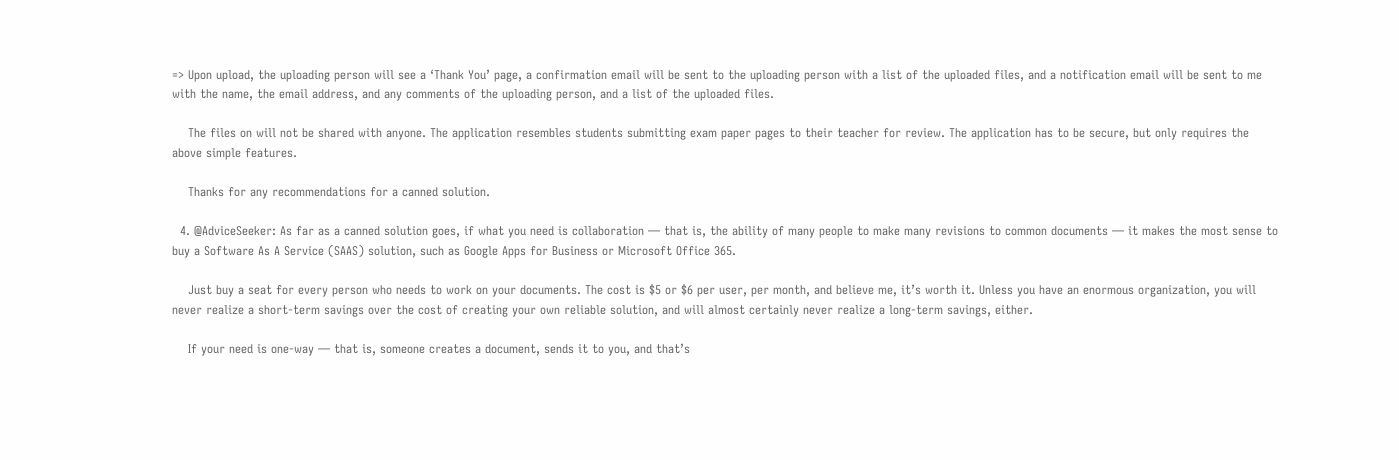=> Upon upload, the uploading person will see a ‘Thank You’ page, a confirmation email will be sent to the uploading person with a list of the uploaded files, and a notification email will be sent to me with the name, the email address, and any comments of the uploading person, and a list of the uploaded files.

    The files on will not be shared with anyone. The application resembles students submitting exam paper pages to their teacher for review. The application has to be secure, but only requires the above simple features.

    Thanks for any recommendations for a canned solution.

  4. @AdviceSeeker: As far as a canned solution goes, if what you need is collaboration — that is, the ability of many people to make many revisions to common documents — it makes the most sense to buy a Software As A Service (SAAS) solution, such as Google Apps for Business or Microsoft Office 365.

    Just buy a seat for every person who needs to work on your documents. The cost is $5 or $6 per user, per month, and believe me, it’s worth it. Unless you have an enormous organization, you will never realize a short-term savings over the cost of creating your own reliable solution, and will almost certainly never realize a long-term savings, either.

    If your need is one-way — that is, someone creates a document, sends it to you, and that’s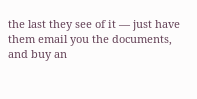the last they see of it — just have them email you the documents, and buy an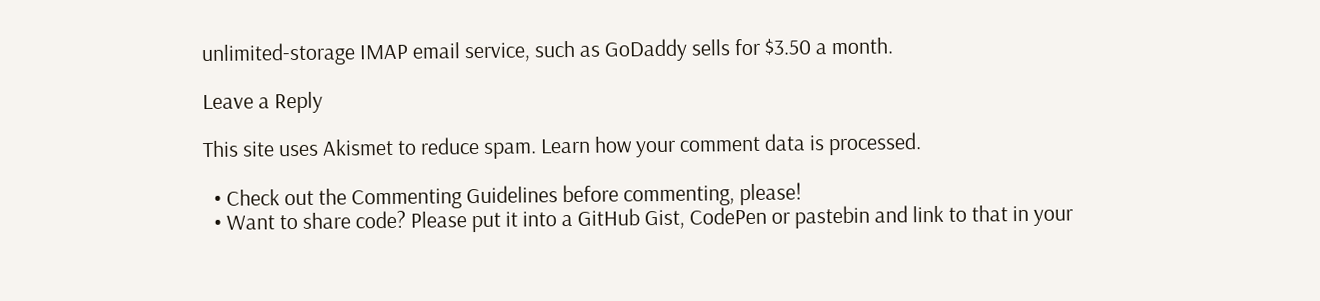unlimited-storage IMAP email service, such as GoDaddy sells for $3.50 a month.

Leave a Reply

This site uses Akismet to reduce spam. Learn how your comment data is processed.

  • Check out the Commenting Guidelines before commenting, please!
  • Want to share code? Please put it into a GitHub Gist, CodePen or pastebin and link to that in your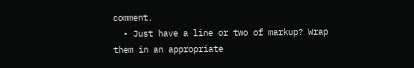comment.
  • Just have a line or two of markup? Wrap them in an appropriate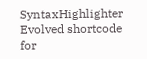SyntaxHighlighter Evolved shortcode for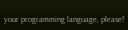your programming language, please!